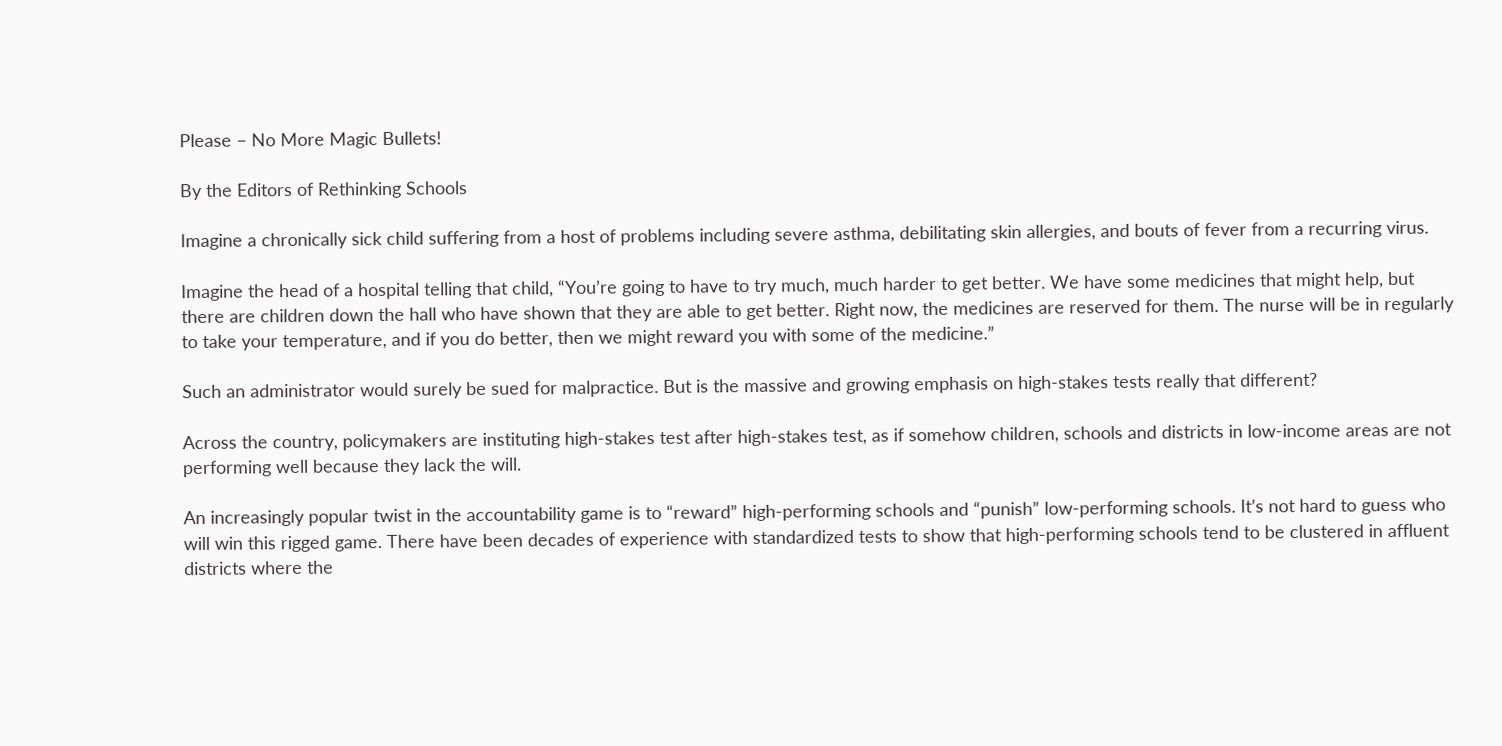Please – No More Magic Bullets!

By the Editors of Rethinking Schools

Imagine a chronically sick child suffering from a host of problems including severe asthma, debilitating skin allergies, and bouts of fever from a recurring virus.

Imagine the head of a hospital telling that child, “You’re going to have to try much, much harder to get better. We have some medicines that might help, but there are children down the hall who have shown that they are able to get better. Right now, the medicines are reserved for them. The nurse will be in regularly to take your temperature, and if you do better, then we might reward you with some of the medicine.”

Such an administrator would surely be sued for malpractice. But is the massive and growing emphasis on high-stakes tests really that different?

Across the country, policymakers are instituting high-stakes test after high-stakes test, as if somehow children, schools and districts in low-income areas are not performing well because they lack the will.

An increasingly popular twist in the accountability game is to “reward” high-performing schools and “punish” low-performing schools. It’s not hard to guess who will win this rigged game. There have been decades of experience with standardized tests to show that high-performing schools tend to be clustered in affluent districts where the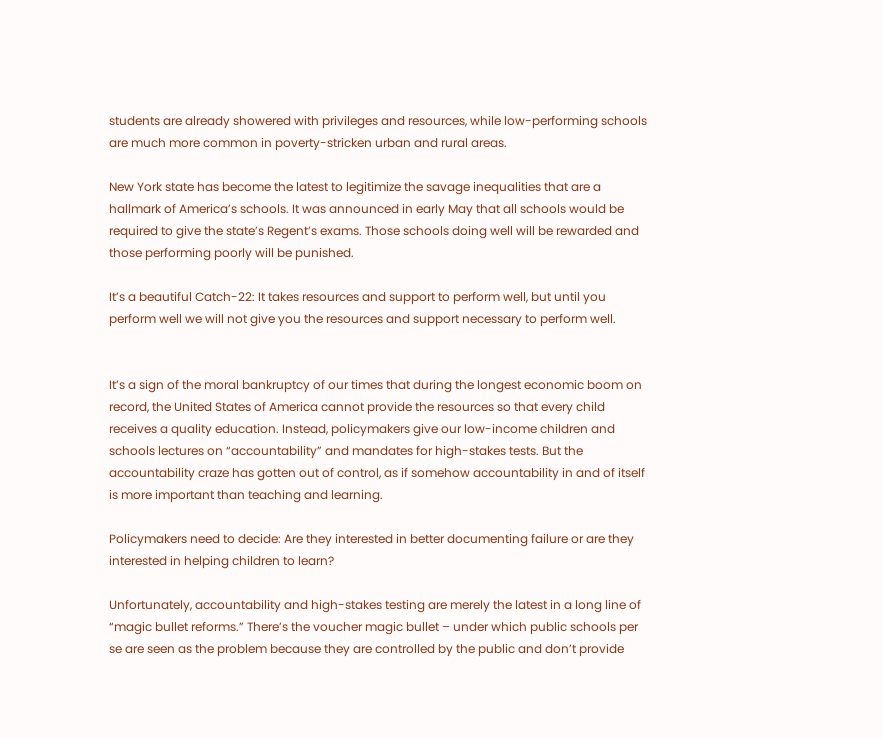students are already showered with privileges and resources, while low-performing schools are much more common in poverty-stricken urban and rural areas.

New York state has become the latest to legitimize the savage inequalities that are a hallmark of America’s schools. It was announced in early May that all schools would be required to give the state’s Regent’s exams. Those schools doing well will be rewarded and those performing poorly will be punished.

It’s a beautiful Catch-22: It takes resources and support to perform well, but until you perform well we will not give you the resources and support necessary to perform well.


It’s a sign of the moral bankruptcy of our times that during the longest economic boom on record, the United States of America cannot provide the resources so that every child receives a quality education. Instead, policymakers give our low-income children and schools lectures on “accountability” and mandates for high-stakes tests. But the accountability craze has gotten out of control, as if somehow accountability in and of itself is more important than teaching and learning.

Policymakers need to decide: Are they interested in better documenting failure or are they interested in helping children to learn?

Unfortunately, accountability and high-stakes testing are merely the latest in a long line of “magic bullet reforms.” There’s the voucher magic bullet – under which public schools per se are seen as the problem because they are controlled by the public and don’t provide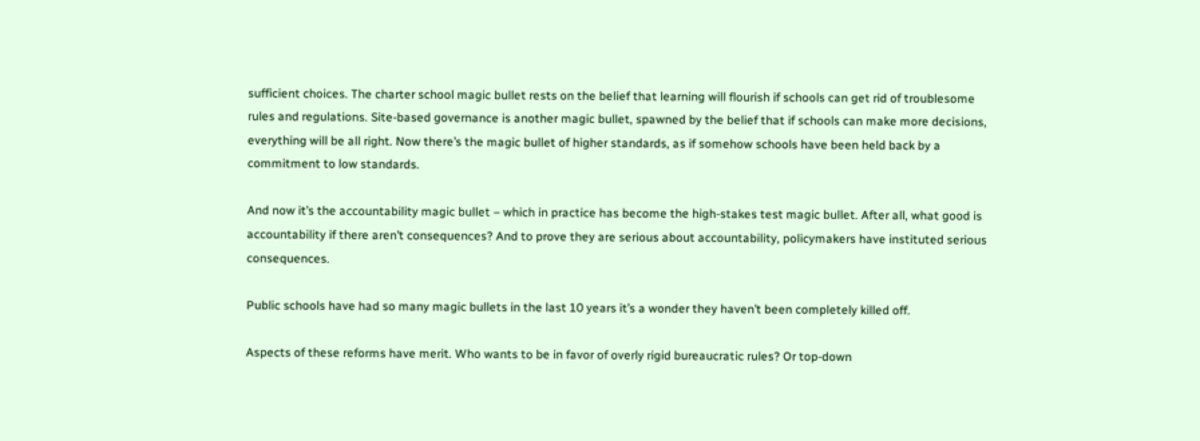sufficient choices. The charter school magic bullet rests on the belief that learning will flourish if schools can get rid of troublesome rules and regulations. Site-based governance is another magic bullet, spawned by the belief that if schools can make more decisions, everything will be all right. Now there’s the magic bullet of higher standards, as if somehow schools have been held back by a commitment to low standards.

And now it’s the accountability magic bullet – which in practice has become the high-stakes test magic bullet. After all, what good is accountability if there aren’t consequences? And to prove they are serious about accountability, policymakers have instituted serious consequences.

Public schools have had so many magic bullets in the last 10 years it’s a wonder they haven’t been completely killed off.

Aspects of these reforms have merit. Who wants to be in favor of overly rigid bureaucratic rules? Or top-down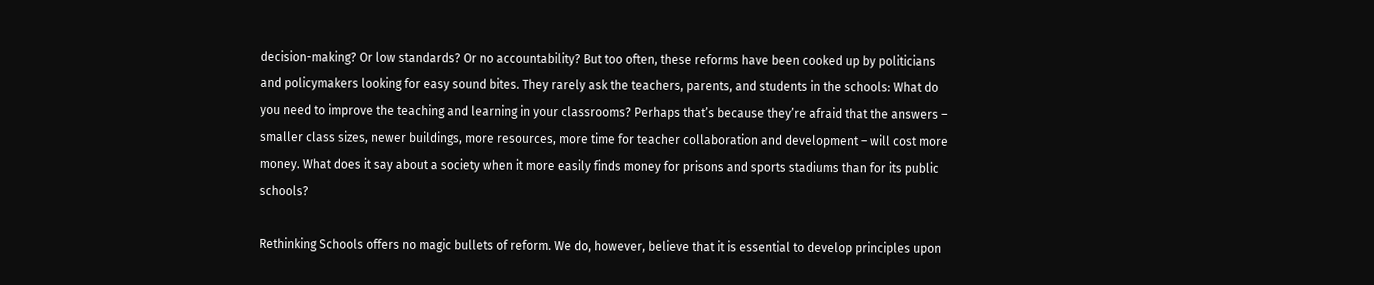decision-making? Or low standards? Or no accountability? But too often, these reforms have been cooked up by politicians and policymakers looking for easy sound bites. They rarely ask the teachers, parents, and students in the schools: What do you need to improve the teaching and learning in your classrooms? Perhaps that’s because they’re afraid that the answers – smaller class sizes, newer buildings, more resources, more time for teacher collaboration and development – will cost more money. What does it say about a society when it more easily finds money for prisons and sports stadiums than for its public schools?

Rethinking Schools offers no magic bullets of reform. We do, however, believe that it is essential to develop principles upon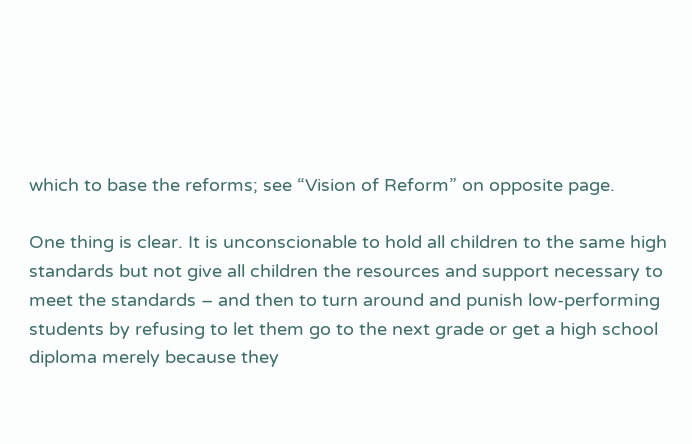which to base the reforms; see “Vision of Reform” on opposite page.

One thing is clear. It is unconscionable to hold all children to the same high standards but not give all children the resources and support necessary to meet the standards – and then to turn around and punish low-performing students by refusing to let them go to the next grade or get a high school diploma merely because they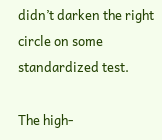didn’t darken the right circle on some standardized test.

The high-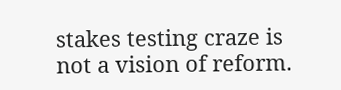stakes testing craze is not a vision of reform.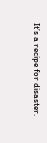It’s a recipe for disaster.